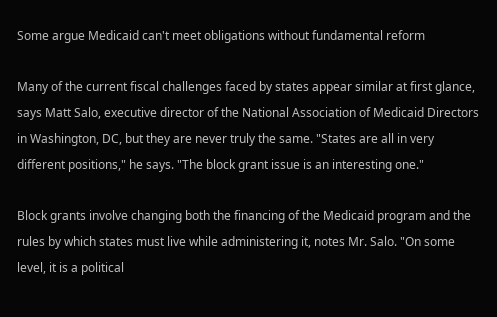Some argue Medicaid can't meet obligations without fundamental reform

Many of the current fiscal challenges faced by states appear similar at first glance, says Matt Salo, executive director of the National Association of Medicaid Directors in Washington, DC, but they are never truly the same. "States are all in very different positions," he says. "The block grant issue is an interesting one."

Block grants involve changing both the financing of the Medicaid program and the rules by which states must live while administering it, notes Mr. Salo. "On some level, it is a political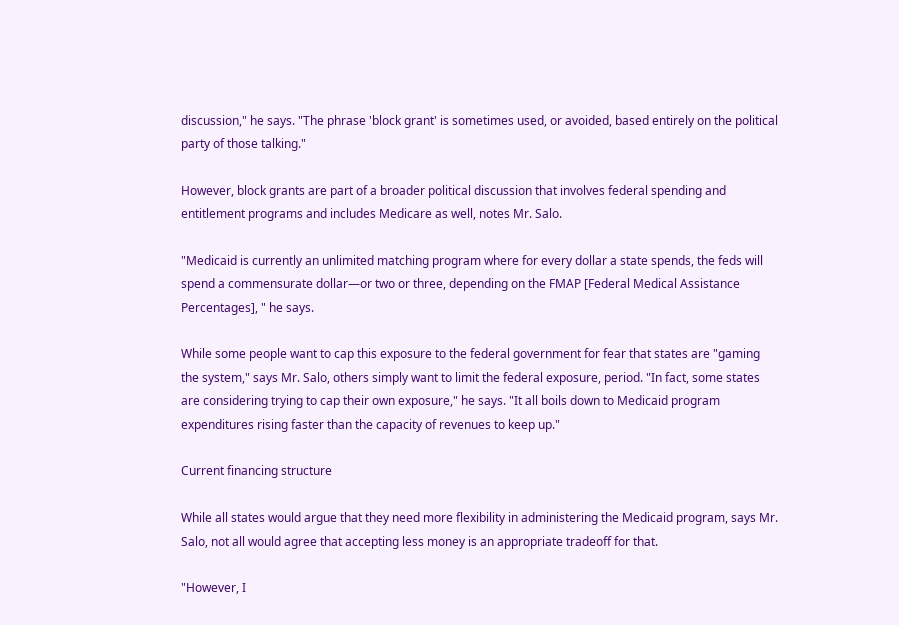discussion," he says. "The phrase 'block grant' is sometimes used, or avoided, based entirely on the political party of those talking."

However, block grants are part of a broader political discussion that involves federal spending and entitlement programs and includes Medicare as well, notes Mr. Salo.

"Medicaid is currently an unlimited matching program where for every dollar a state spends, the feds will spend a commensurate dollar—or two or three, depending on the FMAP [Federal Medical Assistance Percentages], " he says.

While some people want to cap this exposure to the federal government for fear that states are "gaming the system," says Mr. Salo, others simply want to limit the federal exposure, period. "In fact, some states are considering trying to cap their own exposure," he says. "It all boils down to Medicaid program expenditures rising faster than the capacity of revenues to keep up."

Current financing structure

While all states would argue that they need more flexibility in administering the Medicaid program, says Mr. Salo, not all would agree that accepting less money is an appropriate tradeoff for that.

"However, I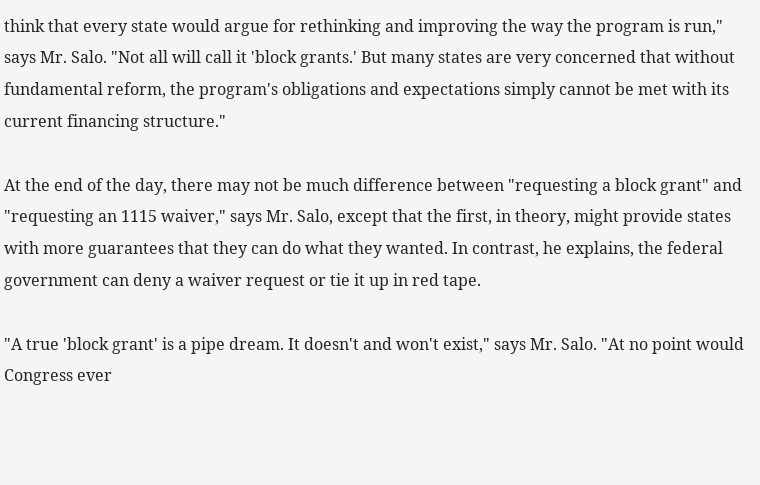think that every state would argue for rethinking and improving the way the program is run," says Mr. Salo. "Not all will call it 'block grants.' But many states are very concerned that without fundamental reform, the program's obligations and expectations simply cannot be met with its current financing structure."

At the end of the day, there may not be much difference between "requesting a block grant" and "requesting an 1115 waiver," says Mr. Salo, except that the first, in theory, might provide states with more guarantees that they can do what they wanted. In contrast, he explains, the federal government can deny a waiver request or tie it up in red tape.

"A true 'block grant' is a pipe dream. It doesn't and won't exist," says Mr. Salo. "At no point would Congress ever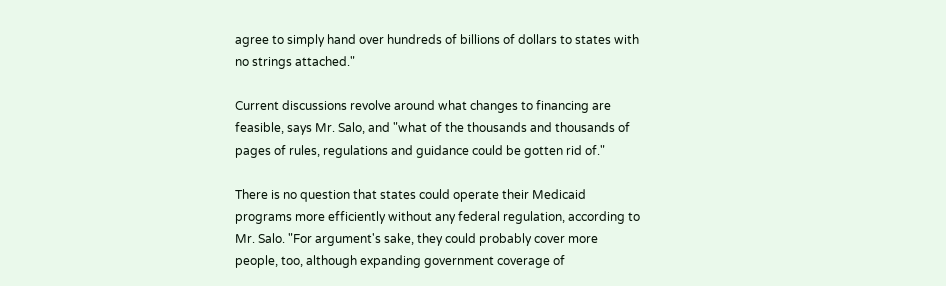agree to simply hand over hundreds of billions of dollars to states with no strings attached."

Current discussions revolve around what changes to financing are feasible, says Mr. Salo, and "what of the thousands and thousands of pages of rules, regulations and guidance could be gotten rid of."

There is no question that states could operate their Medicaid programs more efficiently without any federal regulation, according to Mr. Salo. "For argument's sake, they could probably cover more people, too, although expanding government coverage of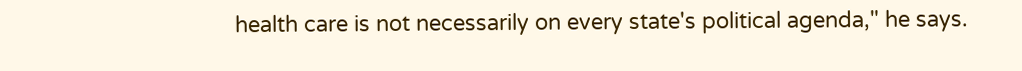health care is not necessarily on every state's political agenda," he says.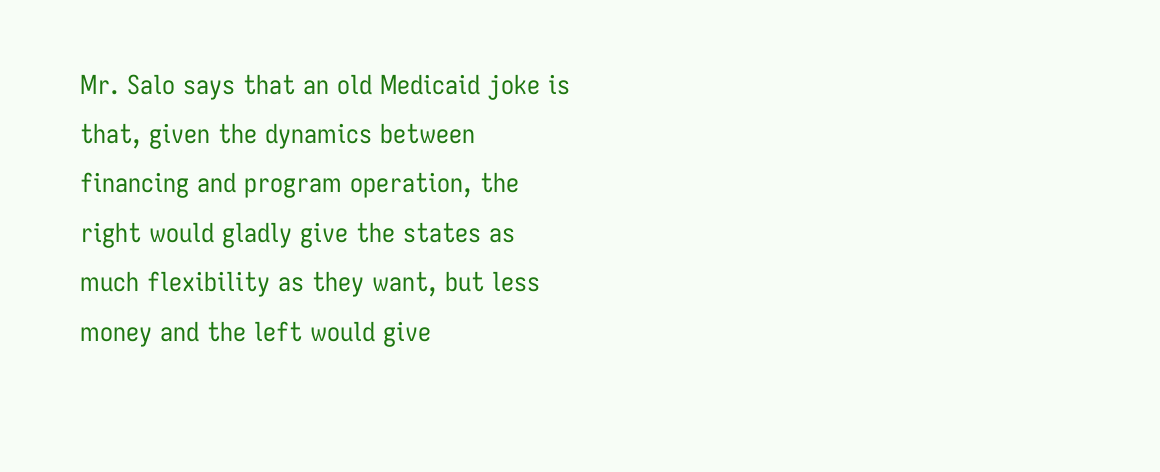Mr. Salo says that an old Medicaid joke is that, given the dynamics between financing and program operation, the right would gladly give the states as much flexibility as they want, but less money and the left would give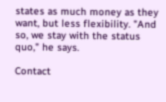states as much money as they want, but less flexibility. "And so, we stay with the status quo," he says.

Contact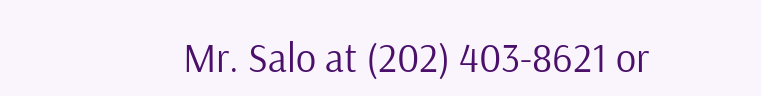Mr. Salo at (202) 403-8621 or